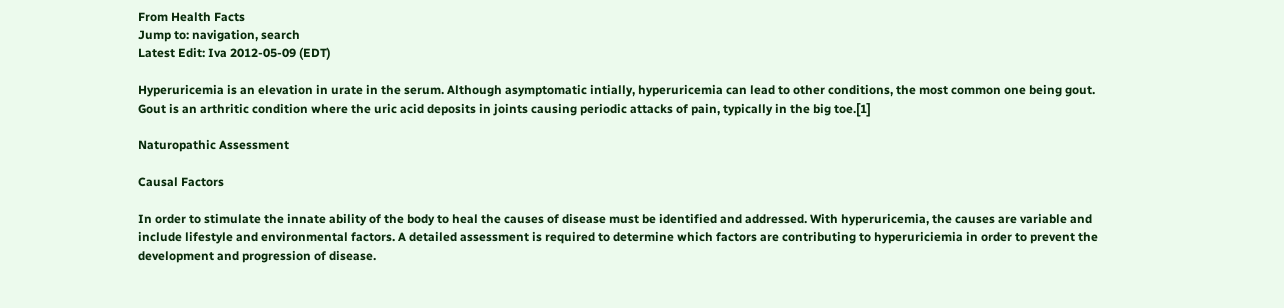From Health Facts
Jump to: navigation, search
Latest Edit: Iva 2012-05-09 (EDT)

Hyperuricemia is an elevation in urate in the serum. Although asymptomatic intially, hyperuricemia can lead to other conditions, the most common one being gout. Gout is an arthritic condition where the uric acid deposits in joints causing periodic attacks of pain, typically in the big toe.[1]

Naturopathic Assessment

Causal Factors

In order to stimulate the innate ability of the body to heal the causes of disease must be identified and addressed. With hyperuricemia, the causes are variable and include lifestyle and environmental factors. A detailed assessment is required to determine which factors are contributing to hyperuriciemia in order to prevent the development and progression of disease.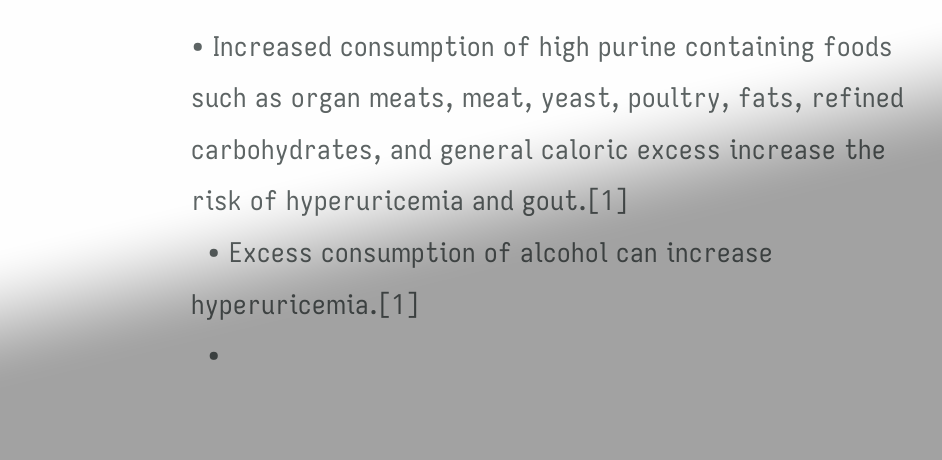• Increased consumption of high purine containing foods such as organ meats, meat, yeast, poultry, fats, refined carbohydrates, and general caloric excess increase the risk of hyperuricemia and gout.[1]
  • Excess consumption of alcohol can increase hyperuricemia.[1]
  •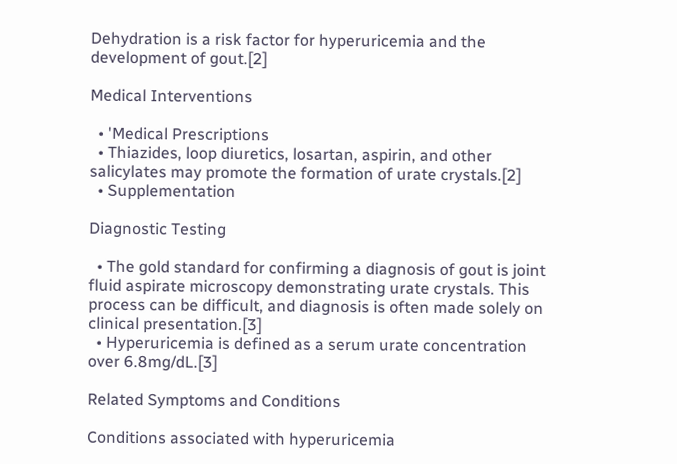Dehydration is a risk factor for hyperuricemia and the development of gout.[2]

Medical Interventions

  • 'Medical Prescriptions
  • Thiazides, loop diuretics, losartan, aspirin, and other salicylates may promote the formation of urate crystals.[2]
  • Supplementation

Diagnostic Testing

  • The gold standard for confirming a diagnosis of gout is joint fluid aspirate microscopy demonstrating urate crystals. This process can be difficult, and diagnosis is often made solely on clinical presentation.[3]
  • Hyperuricemia is defined as a serum urate concentration over 6.8mg/dL.[3]

Related Symptoms and Conditions

Conditions associated with hyperuricemia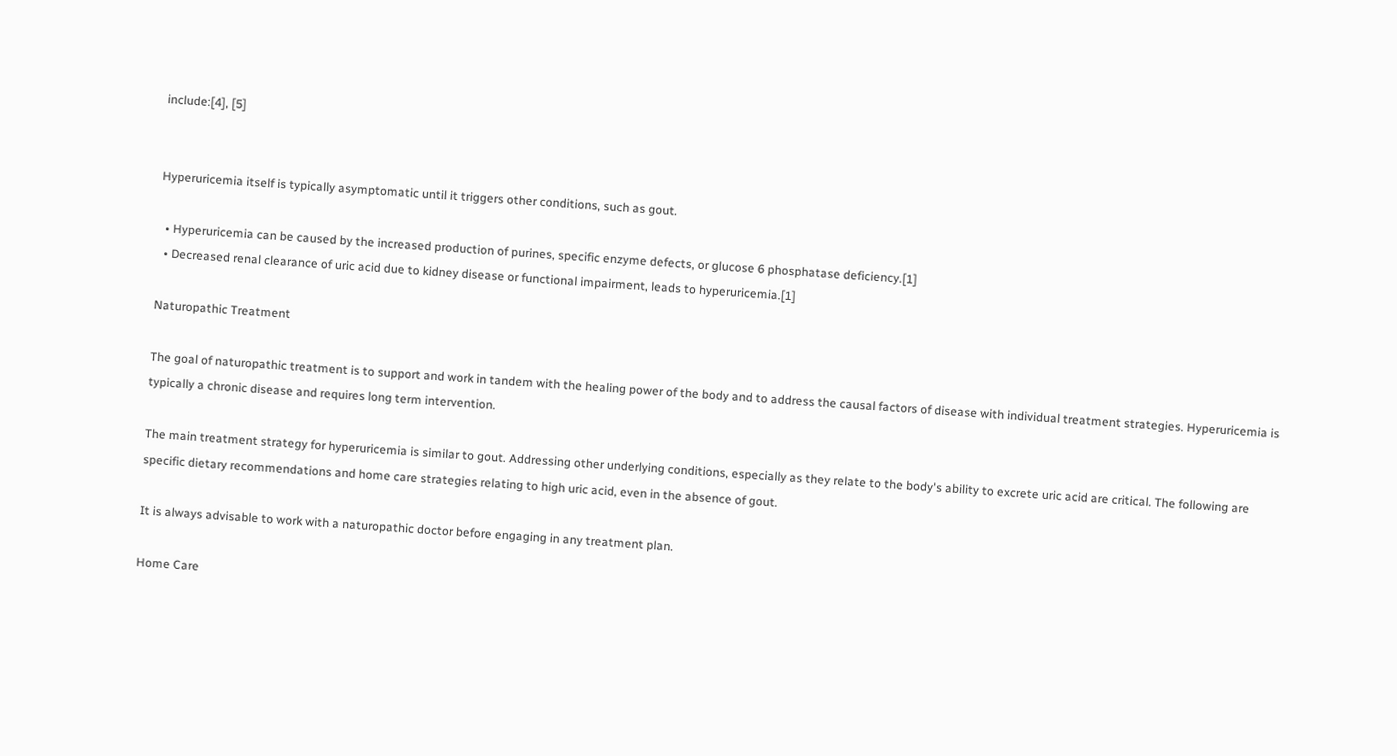include:[4], [5]


Hyperuricemia itself is typically asymptomatic until it triggers other conditions, such as gout.

  • Hyperuricemia can be caused by the increased production of purines, specific enzyme defects, or glucose 6 phosphatase deficiency.[1]
  • Decreased renal clearance of uric acid due to kidney disease or functional impairment, leads to hyperuricemia.[1]

Naturopathic Treatment

The goal of naturopathic treatment is to support and work in tandem with the healing power of the body and to address the causal factors of disease with individual treatment strategies. Hyperuricemia is typically a chronic disease and requires long term intervention.

The main treatment strategy for hyperuricemia is similar to gout. Addressing other underlying conditions, especially as they relate to the body's ability to excrete uric acid are critical. The following are specific dietary recommendations and home care strategies relating to high uric acid, even in the absence of gout.

It is always advisable to work with a naturopathic doctor before engaging in any treatment plan.

Home Care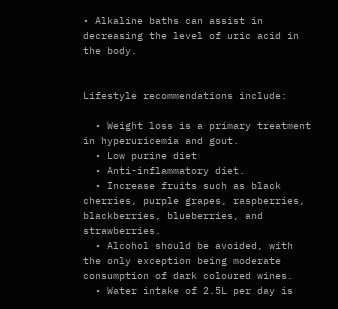• Alkaline baths can assist in decreasing the level of uric acid in the body.


Lifestyle recommendations include:

  • Weight loss is a primary treatment in hyperuricemia and gout.
  • Low purine diet
  • Anti-inflammatory diet.
  • Increase fruits such as black cherries, purple grapes, raspberries, blackberries, blueberries, and strawberries.
  • Alcohol should be avoided, with the only exception being moderate consumption of dark coloured wines.
  • Water intake of 2.5L per day is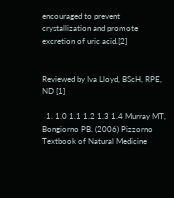encouraged to prevent crystallization and promote excretion of uric acid.[2]


Reviewed by Iva Lloyd, BScH, RPE, ND [1]

  1. 1.0 1.1 1.2 1.3 1.4 Murray MT, Bongiorno PB. (2006) Pizzorno Textbook of Natural Medicine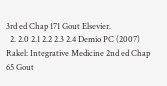3rd ed Chap 171 Gout Elsevier.
  2. 2.0 2.1 2.2 2.3 2.4 Demio PC (2007) Rakel: Integrative Medicine 2nd ed Chap 65 Gout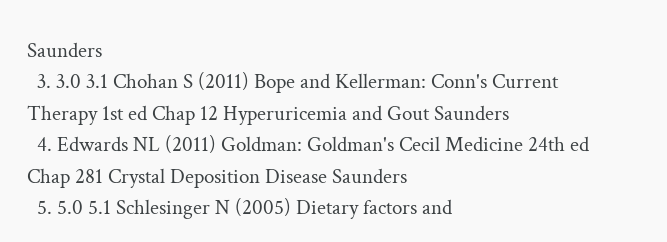Saunders
  3. 3.0 3.1 Chohan S (2011) Bope and Kellerman: Conn's Current Therapy 1st ed Chap 12 Hyperuricemia and Gout Saunders
  4. Edwards NL (2011) Goldman: Goldman's Cecil Medicine 24th ed Chap 281 Crystal Deposition Disease Saunders
  5. 5.0 5.1 Schlesinger N (2005) Dietary factors and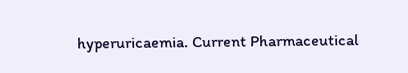hyperuricaemia. Current Pharmaceutical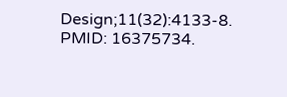Design;11(32):4133-8. PMID: 16375734.